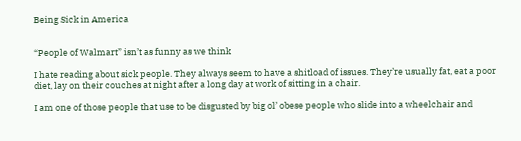Being Sick in America


“People of Walmart” isn’t as funny as we think

I hate reading about sick people. They always seem to have a shitload of issues. They’re usually fat, eat a poor diet, lay on their couches at night after a long day at work of sitting in a chair.

I am one of those people that use to be disgusted by big ol’ obese people who slide into a wheelchair and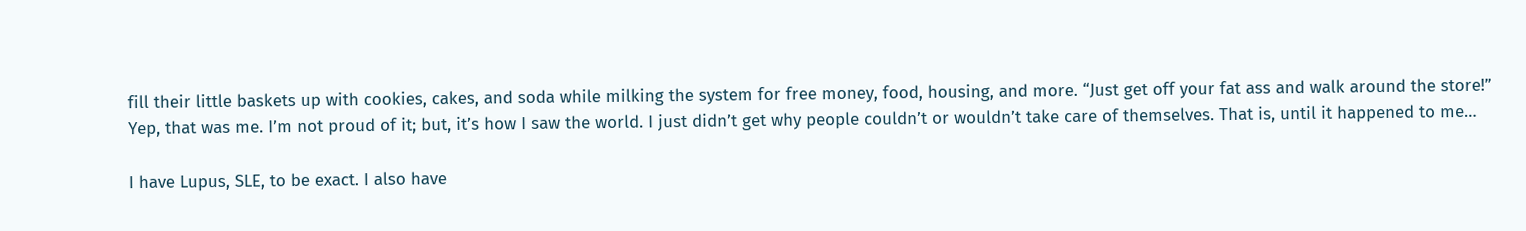fill their little baskets up with cookies, cakes, and soda while milking the system for free money, food, housing, and more. “Just get off your fat ass and walk around the store!” Yep, that was me. I’m not proud of it; but, it’s how I saw the world. I just didn’t get why people couldn’t or wouldn’t take care of themselves. That is, until it happened to me…

I have Lupus, SLE, to be exact. I also have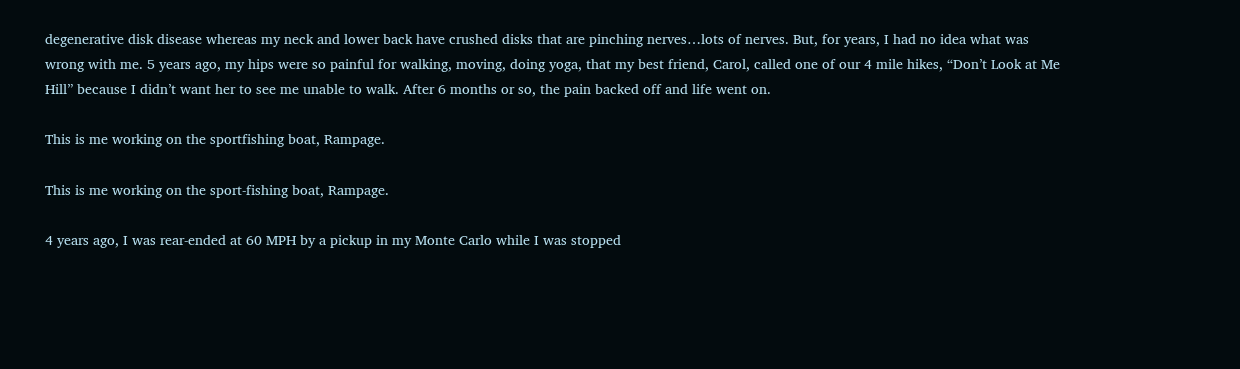degenerative disk disease whereas my neck and lower back have crushed disks that are pinching nerves…lots of nerves. But, for years, I had no idea what was wrong with me. 5 years ago, my hips were so painful for walking, moving, doing yoga, that my best friend, Carol, called one of our 4 mile hikes, “Don’t Look at Me Hill” because I didn’t want her to see me unable to walk. After 6 months or so, the pain backed off and life went on.

This is me working on the sportfishing boat, Rampage.

This is me working on the sport-fishing boat, Rampage.

4 years ago, I was rear-ended at 60 MPH by a pickup in my Monte Carlo while I was stopped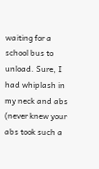waiting for a school bus to unload. Sure, I had whiplash in my neck and abs (never knew your abs took such a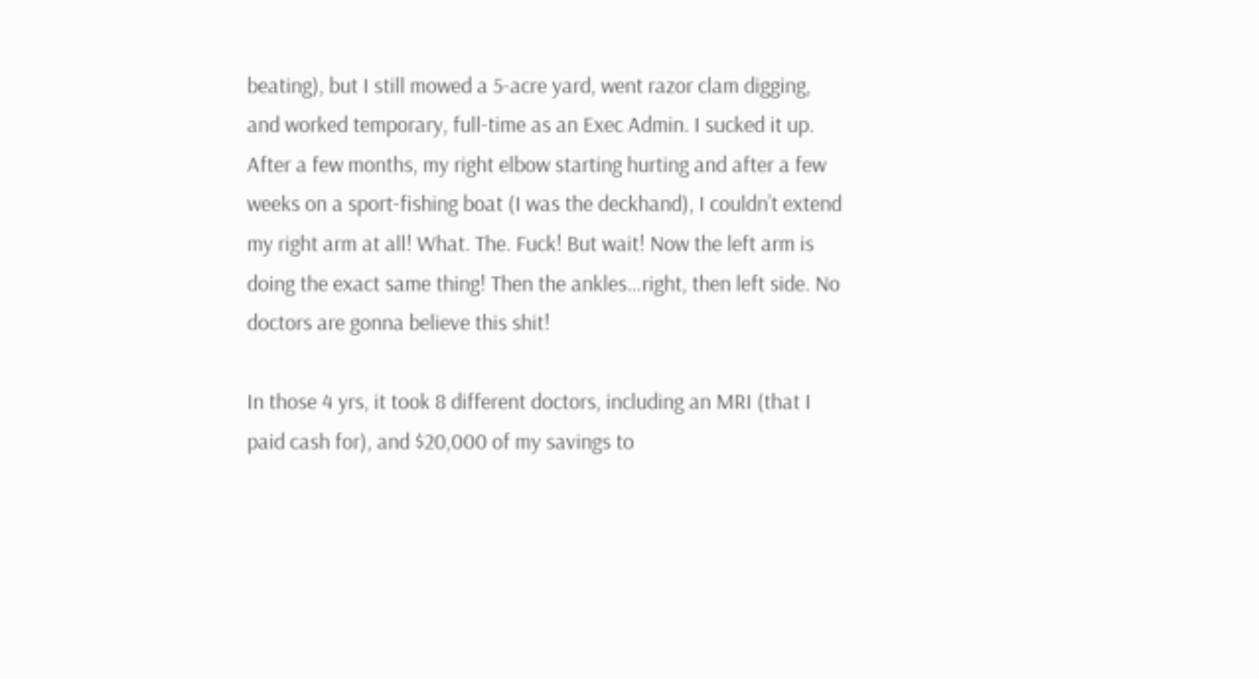beating), but I still mowed a 5-acre yard, went razor clam digging, and worked temporary, full-time as an Exec Admin. I sucked it up. After a few months, my right elbow starting hurting and after a few weeks on a sport-fishing boat (I was the deckhand), I couldn’t extend my right arm at all! What. The. Fuck! But wait! Now the left arm is doing the exact same thing! Then the ankles…right, then left side. No doctors are gonna believe this shit!

In those 4 yrs, it took 8 different doctors, including an MRI (that I paid cash for), and $20,000 of my savings to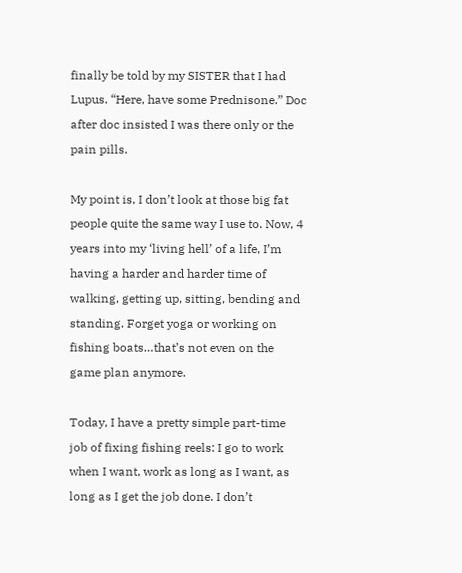finally be told by my SISTER that I had Lupus. “Here, have some Prednisone.” Doc after doc insisted I was there only or the pain pills.

My point is, I don’t look at those big fat people quite the same way I use to. Now, 4 years into my ‘living hell’ of a life, I’m having a harder and harder time of walking, getting up, sitting, bending and standing. Forget yoga or working on fishing boats…that’s not even on the game plan anymore.

Today, I have a pretty simple part-time job of fixing fishing reels: I go to work when I want, work as long as I want, as long as I get the job done. I don’t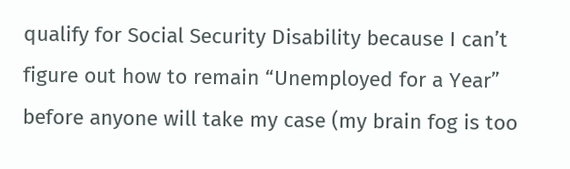qualify for Social Security Disability because I can’t figure out how to remain “Unemployed for a Year” before anyone will take my case (my brain fog is too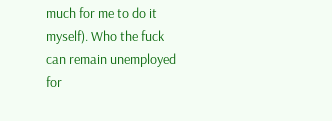much for me to do it myself). Who the fuck can remain unemployed for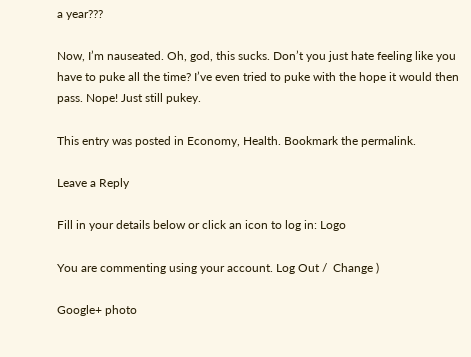a year???

Now, I’m nauseated. Oh, god, this sucks. Don’t you just hate feeling like you have to puke all the time? I’ve even tried to puke with the hope it would then pass. Nope! Just still pukey.

This entry was posted in Economy, Health. Bookmark the permalink.

Leave a Reply

Fill in your details below or click an icon to log in: Logo

You are commenting using your account. Log Out /  Change )

Google+ photo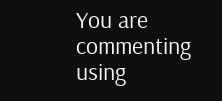You are commenting using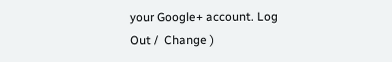your Google+ account. Log Out /  Change )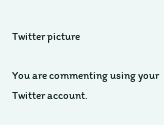Twitter picture

You are commenting using your Twitter account.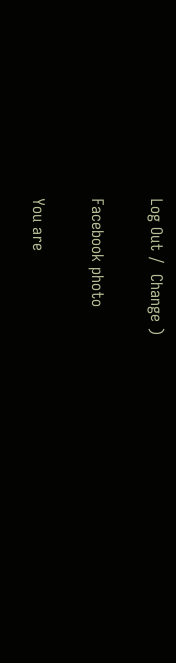Log Out /  Change )

Facebook photo

You are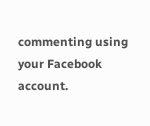commenting using your Facebook account.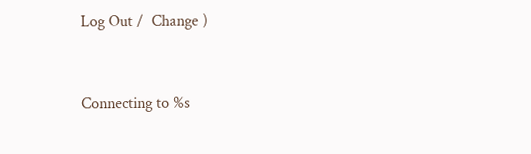Log Out /  Change )


Connecting to %s